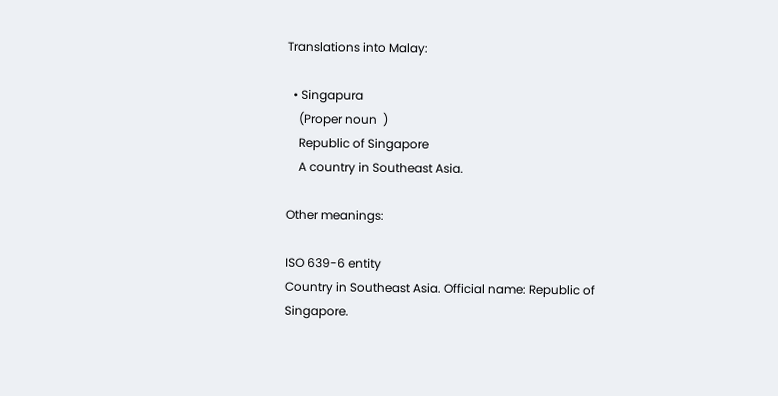Translations into Malay:

  • Singapura
    (Proper noun  )
    Republic of Singapore
    A country in Southeast Asia.

Other meanings:

ISO 639-6 entity
Country in Southeast Asia. Official name: Republic of Singapore.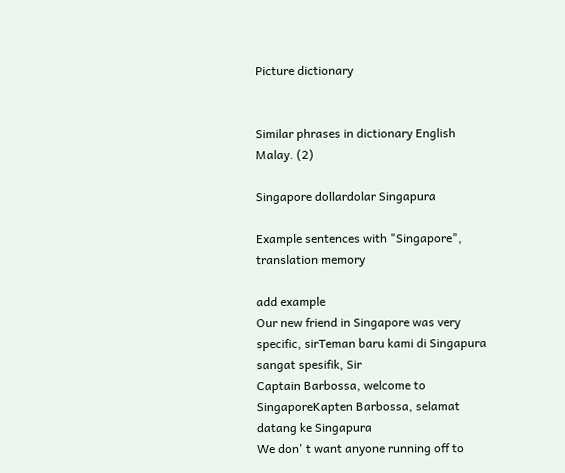Picture dictionary


Similar phrases in dictionary English Malay. (2)

Singapore dollardolar Singapura

Example sentences with "Singapore", translation memory

add example
Our new friend in Singapore was very specific, sirTeman baru kami di Singapura sangat spesifik, Sir
Captain Barbossa, welcome to SingaporeKapten Barbossa, selamat datang ke Singapura
We don' t want anyone running off to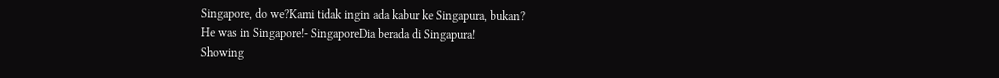Singapore, do we?Kami tidak ingin ada kabur ke Singapura, bukan?
He was in Singapore!- SingaporeDia berada di Singapura!
Showing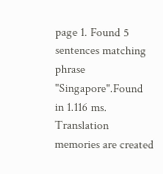page 1. Found 5 sentences matching phrase "Singapore".Found in 1.116 ms. Translation memories are created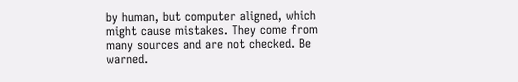by human, but computer aligned, which might cause mistakes. They come from many sources and are not checked. Be warned.